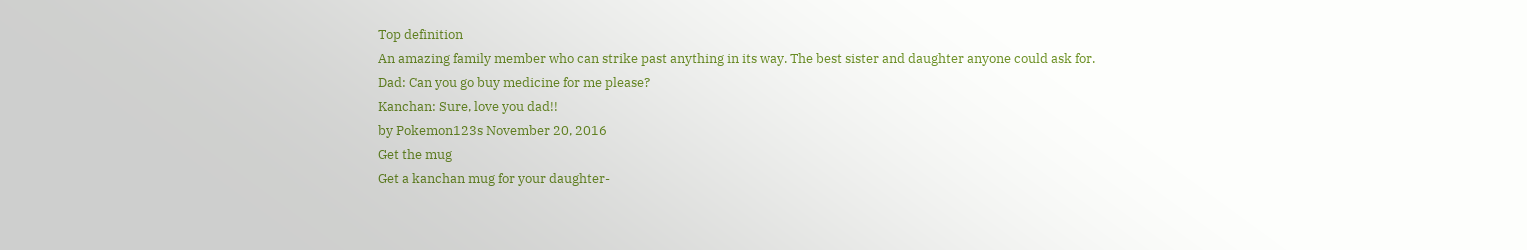Top definition
An amazing family member who can strike past anything in its way. The best sister and daughter anyone could ask for.
Dad: Can you go buy medicine for me please?
Kanchan: Sure, love you dad!!
by Pokemon123s November 20, 2016
Get the mug
Get a kanchan mug for your daughter-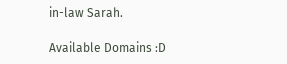in-law Sarah.

Available Domains :D